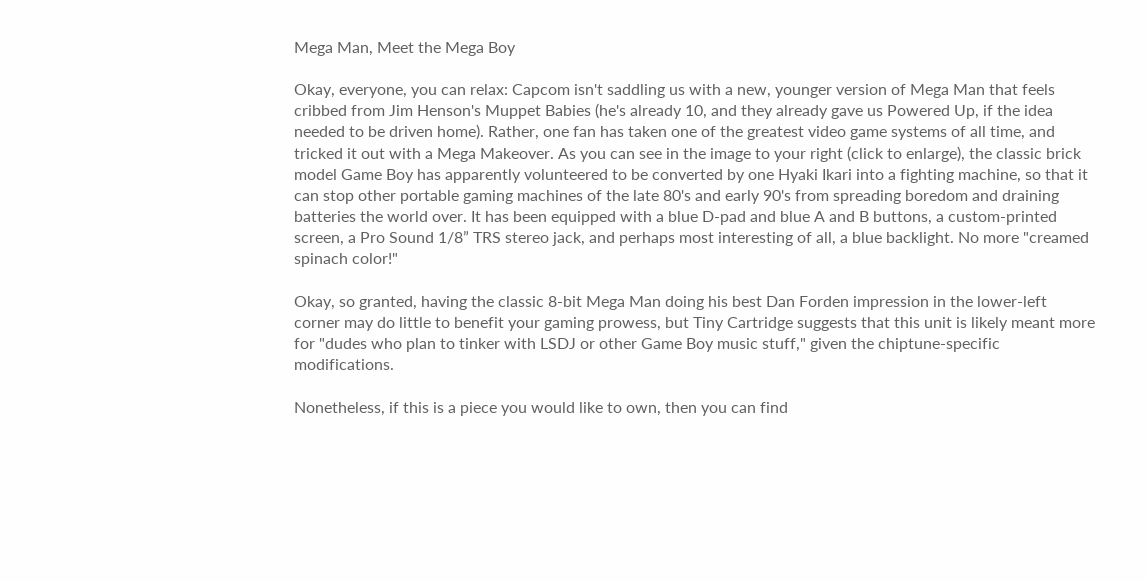Mega Man, Meet the Mega Boy

Okay, everyone, you can relax: Capcom isn't saddling us with a new, younger version of Mega Man that feels cribbed from Jim Henson's Muppet Babies (he's already 10, and they already gave us Powered Up, if the idea needed to be driven home). Rather, one fan has taken one of the greatest video game systems of all time, and tricked it out with a Mega Makeover. As you can see in the image to your right (click to enlarge), the classic brick model Game Boy has apparently volunteered to be converted by one Hyaki Ikari into a fighting machine, so that it can stop other portable gaming machines of the late 80's and early 90's from spreading boredom and draining batteries the world over. It has been equipped with a blue D-pad and blue A and B buttons, a custom-printed screen, a Pro Sound 1/8” TRS stereo jack, and perhaps most interesting of all, a blue backlight. No more "creamed spinach color!"

Okay, so granted, having the classic 8-bit Mega Man doing his best Dan Forden impression in the lower-left corner may do little to benefit your gaming prowess, but Tiny Cartridge suggests that this unit is likely meant more for "dudes who plan to tinker with LSDJ or other Game Boy music stuff," given the chiptune-specific modifications.

Nonetheless, if this is a piece you would like to own, then you can find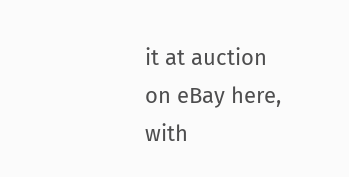it at auction on eBay here, with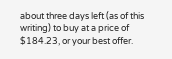about three days left (as of this writing) to buy at a price of $184.23, or your best offer.